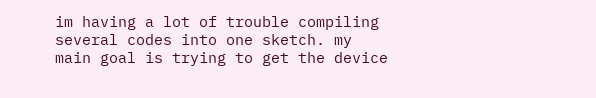im having a lot of trouble compiling several codes into one sketch. my main goal is trying to get the device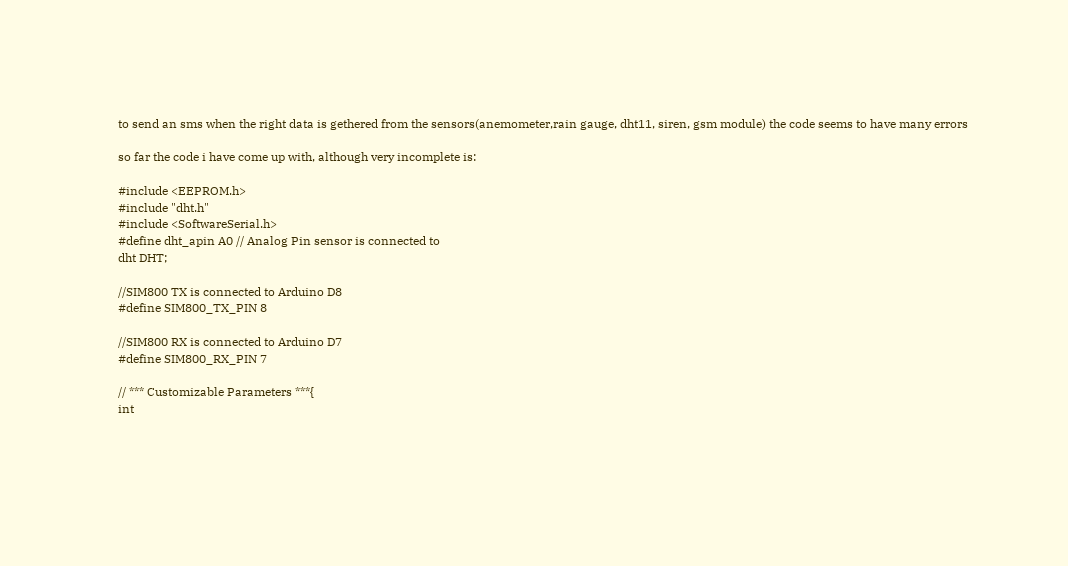to send an sms when the right data is gethered from the sensors(anemometer,rain gauge, dht11, siren, gsm module) the code seems to have many errors

so far the code i have come up with, although very incomplete is:

#include <EEPROM.h>
#include "dht.h"
#include <SoftwareSerial.h>
#define dht_apin A0 // Analog Pin sensor is connected to
dht DHT;

//SIM800 TX is connected to Arduino D8
#define SIM800_TX_PIN 8

//SIM800 RX is connected to Arduino D7
#define SIM800_RX_PIN 7

// *** Customizable Parameters ***{
int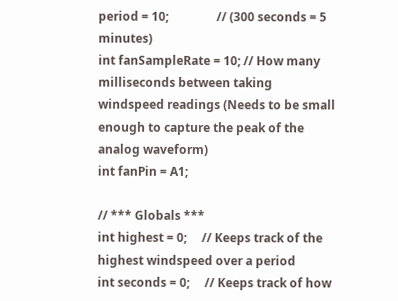period = 10;                // (300 seconds = 5 minutes)
int fanSampleRate = 10; // How many milliseconds between taking windspeed readings (Needs to be small enough to capture the peak of the analog waveform)
int fanPin = A1;

// *** Globals ***
int highest = 0;     // Keeps track of the highest windspeed over a period
int seconds = 0;     // Keeps track of how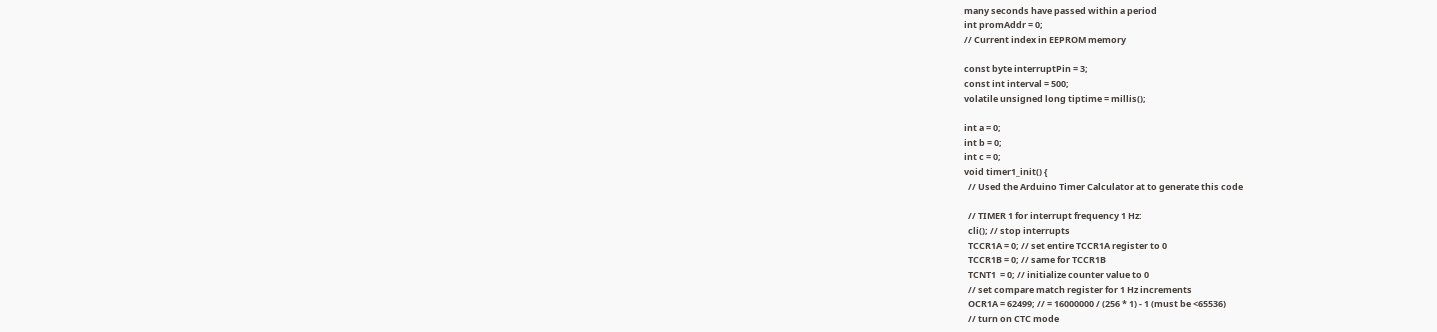many seconds have passed within a period
int promAddr = 0;
// Current index in EEPROM memory

const byte interruptPin = 3;
const int interval = 500;
volatile unsigned long tiptime = millis();

int a = 0;
int b = 0;
int c = 0;
void timer1_init() {
  // Used the Arduino Timer Calculator at to generate this code

  // TIMER 1 for interrupt frequency 1 Hz:
  cli(); // stop interrupts
  TCCR1A = 0; // set entire TCCR1A register to 0
  TCCR1B = 0; // same for TCCR1B
  TCNT1  = 0; // initialize counter value to 0
  // set compare match register for 1 Hz increments
  OCR1A = 62499; // = 16000000 / (256 * 1) - 1 (must be <65536)
  // turn on CTC mode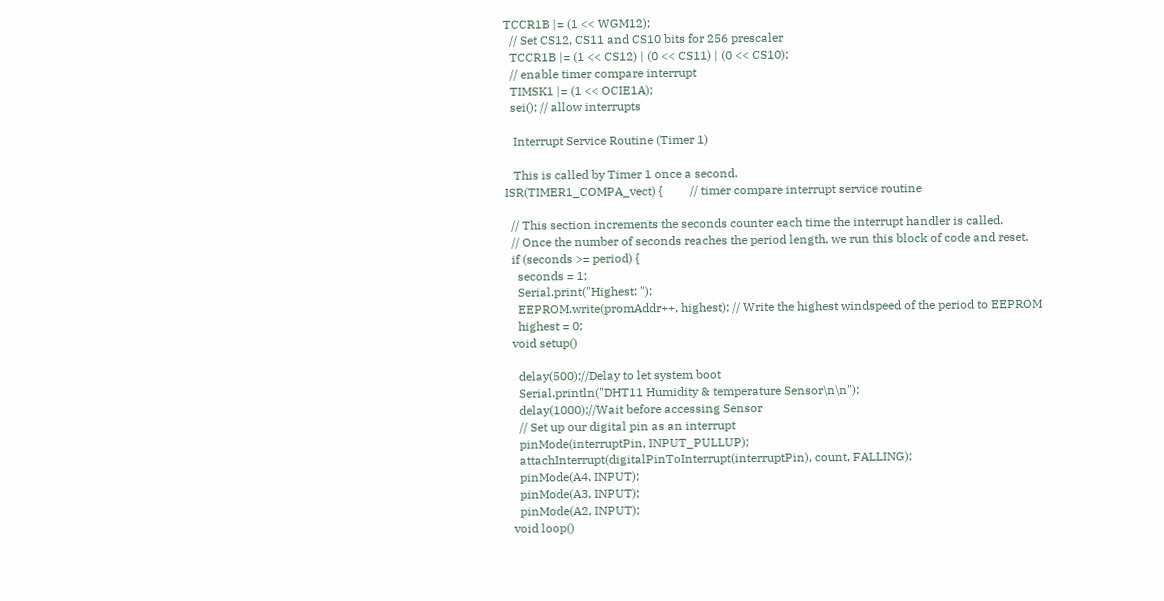TCCR1B |= (1 << WGM12);
  // Set CS12, CS11 and CS10 bits for 256 prescaler
  TCCR1B |= (1 << CS12) | (0 << CS11) | (0 << CS10);
  // enable timer compare interrupt
  TIMSK1 |= (1 << OCIE1A);
  sei(); // allow interrupts

   Interrupt Service Routine (Timer 1)

   This is called by Timer 1 once a second.
ISR(TIMER1_COMPA_vect) {         // timer compare interrupt service routine

  // This section increments the seconds counter each time the interrupt handler is called.
  // Once the number of seconds reaches the period length, we run this block of code and reset.
  if (seconds >= period) {
    seconds = 1;
    Serial.print("Highest: ");
    EEPROM.write(promAddr++, highest); // Write the highest windspeed of the period to EEPROM
    highest = 0;
  void setup()

    delay(500);//Delay to let system boot
    Serial.println("DHT11 Humidity & temperature Sensor\n\n");
    delay(1000);//Wait before accessing Sensor
    // Set up our digital pin as an interrupt
    pinMode(interruptPin, INPUT_PULLUP);
    attachInterrupt(digitalPinToInterrupt(interruptPin), count, FALLING);
    pinMode(A4, INPUT);
    pinMode(A3, INPUT);
    pinMode(A2, INPUT);
  void loop()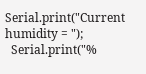Serial.print("Current humidity = ");
  Serial.print("%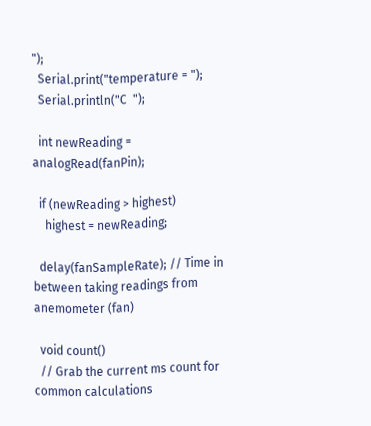");
  Serial.print("temperature = ");
  Serial.println("C  ");

  int newReading = analogRead(fanPin);

  if (newReading > highest)
    highest = newReading;

  delay(fanSampleRate); // Time in between taking readings from anemometer (fan)

  void count()
  // Grab the current ms count for common calculations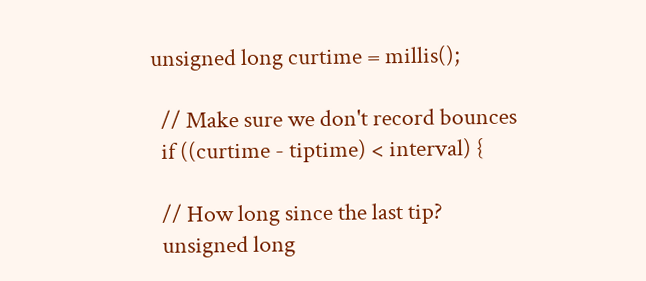unsigned long curtime = millis();

  // Make sure we don't record bounces
  if ((curtime - tiptime) < interval) {

  // How long since the last tip?
  unsigned long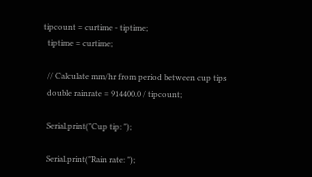tipcount = curtime - tiptime;
  tiptime = curtime;

  // Calculate mm/hr from period between cup tips
  double rainrate = 914400.0 / tipcount;

  Serial.print("Cup tip: ");

  Serial.print("Rain rate: ");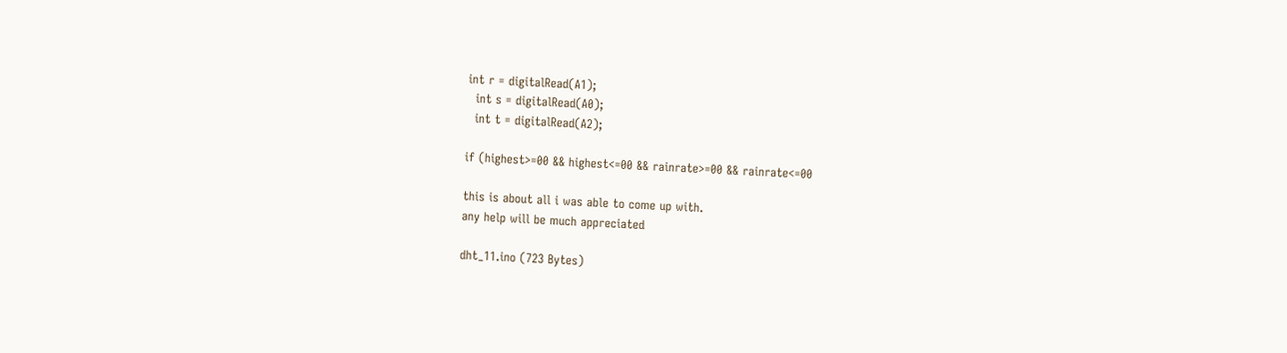int r = digitalRead(A1);
  int s = digitalRead(A0);
  int t = digitalRead(A2);

if (highest>=00 && highest<=00 && rainrate>=00 && rainrate<=00

this is about all i was able to come up with.
any help will be much appreciated

dht_11.ino (723 Bytes)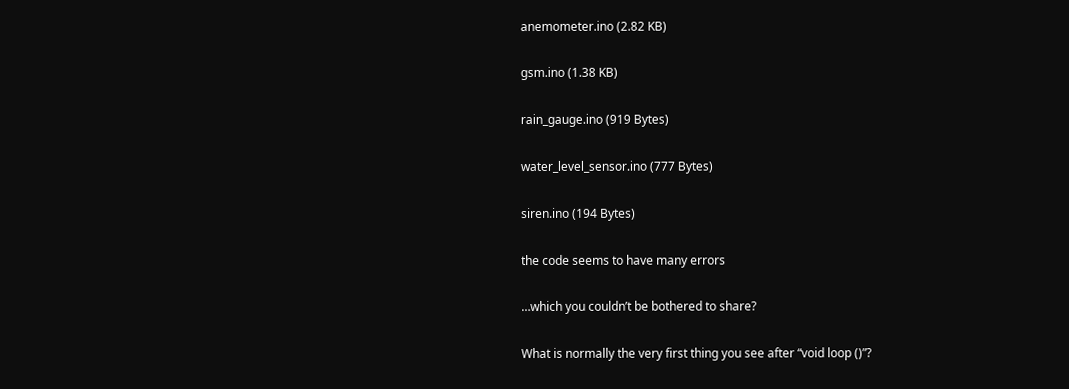anemometer.ino (2.82 KB)

gsm.ino (1.38 KB)

rain_gauge.ino (919 Bytes)

water_level_sensor.ino (777 Bytes)

siren.ino (194 Bytes)

the code seems to have many errors

…which you couldn’t be bothered to share?

What is normally the very first thing you see after “void loop ()”?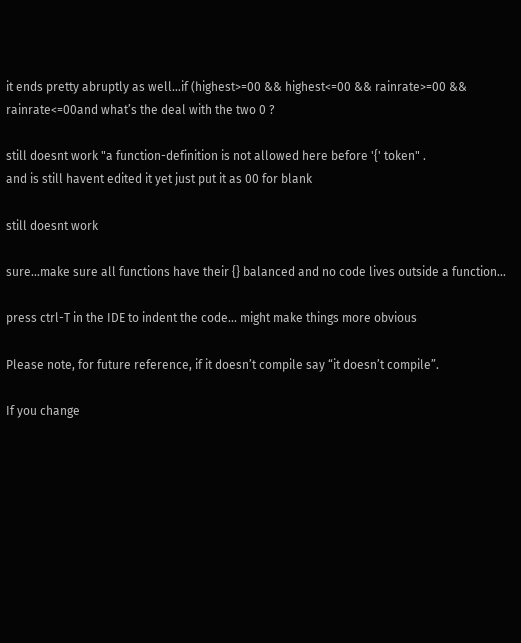it ends pretty abruptly as well…if (highest>=00 && highest<=00 && rainrate>=00 && rainrate<=00and what’s the deal with the two 0 ?

still doesnt work "a function-definition is not allowed here before '{' token" .
and is still havent edited it yet just put it as 00 for blank

still doesnt work

sure...make sure all functions have their {} balanced and no code lives outside a function...

press ctrl-T in the IDE to indent the code... might make things more obvious

Please note, for future reference, if it doesn’t compile say “it doesn’t compile”.

If you change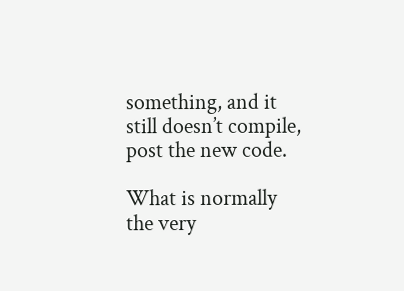something, and it still doesn’t compile, post the new code.

What is normally the very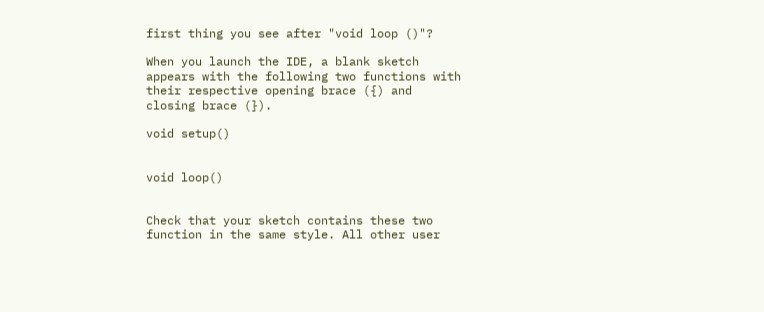first thing you see after "void loop ()"?

When you launch the IDE, a blank sketch appears with the following two functions with their respective opening brace ({) and closing brace (}).

void setup()


void loop()


Check that your sketch contains these two function in the same style. All other user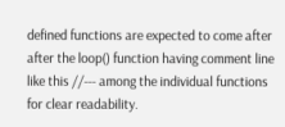defined functions are expected to come after after the loop() function having comment line like this //--- among the individual functions for clear readability.